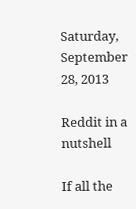Saturday, September 28, 2013

Reddit in a nutshell

If all the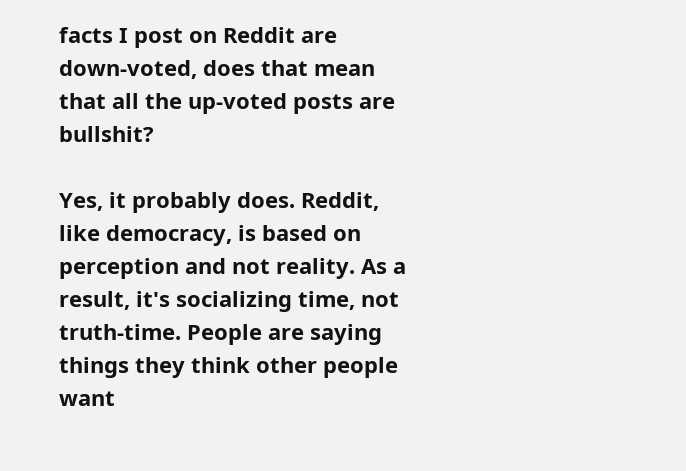facts I post on Reddit are down-voted, does that mean that all the up-voted posts are bullshit?

Yes, it probably does. Reddit, like democracy, is based on perception and not reality. As a result, it's socializing time, not truth-time. People are saying things they think other people want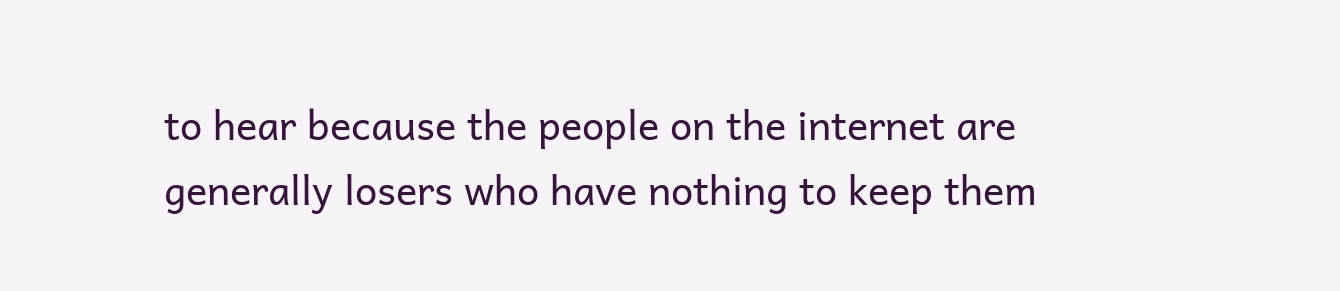to hear because the people on the internet are generally losers who have nothing to keep them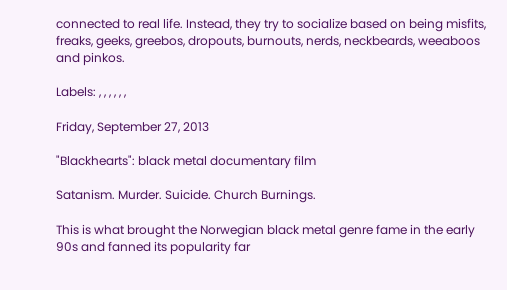connected to real life. Instead, they try to socialize based on being misfits, freaks, geeks, greebos, dropouts, burnouts, nerds, neckbeards, weeaboos and pinkos.

Labels: , , , , , ,

Friday, September 27, 2013

"Blackhearts": black metal documentary film

Satanism. Murder. Suicide. Church Burnings.

This is what brought the Norwegian black metal genre fame in the early 90s and fanned its popularity far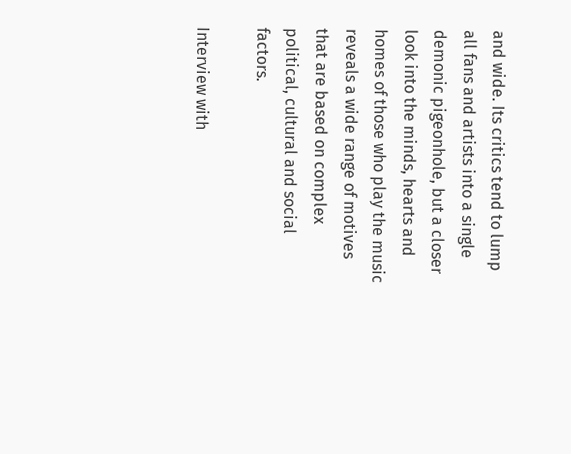and wide. Its critics tend to lump all fans and artists into a single demonic pigeonhole, but a closer look into the minds, hearts and homes of those who play the music reveals a wide range of motives that are based on complex political, cultural and social factors.

Interview with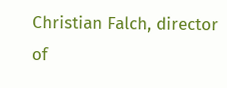Christian Falch, director of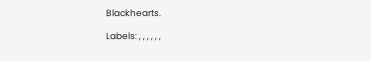Blackhearts.

Labels: , , , , , ,